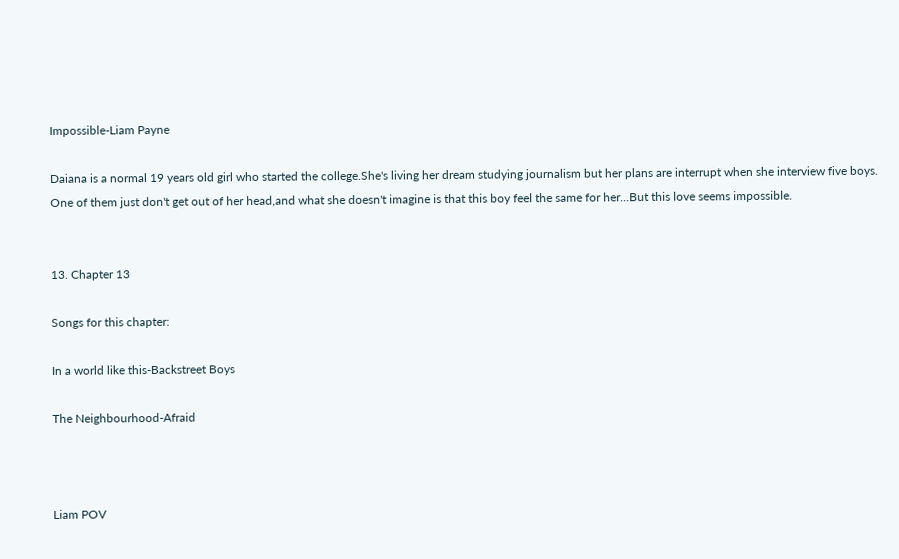Impossible-Liam Payne

Daiana is a normal 19 years old girl who started the college.She's living her dream studying journalism but her plans are interrupt when she interview five boys. One of them just don't get out of her head,and what she doesn't imagine is that this boy feel the same for her...But this love seems impossible.


13. Chapter 13

Songs for this chapter:

In a world like this-Backstreet Boys

The Neighbourhood-Afraid



Liam POV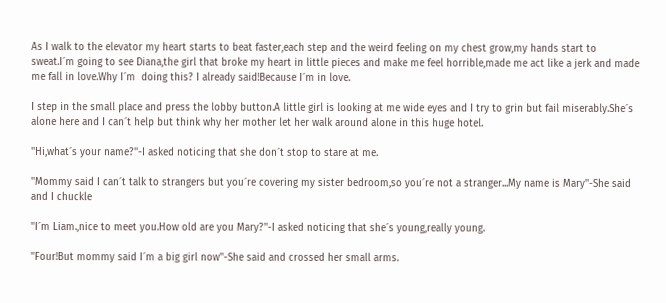As I walk to the elevator my heart starts to beat faster,each step and the weird feeling on my chest grow,my hands start to sweat.I´m going to see Diana,the girl that broke my heart in little pieces and make me feel horrible,made me act like a jerk and made me fall in love.Why I´m  doing this? I already said!Because I´m in love.

I step in the small place and press the lobby button.A little girl is looking at me wide eyes and I try to grin but fail miserably.She´s alone here and I can´t help but think why her mother let her walk around alone in this huge hotel.

''Hi,what´s your name?''-I asked noticing that she don´t stop to stare at me.

''Mommy said I can´t talk to strangers but you´re covering my sister bedroom,so you´re not a stranger...My name is Mary''-She said and I chuckle

''I´m Liam.,nice to meet you.How old are you Mary?''-I asked noticing that she´s young,really young.

''Four!But mommy said I´m a big girl now''-She said and crossed her small arms.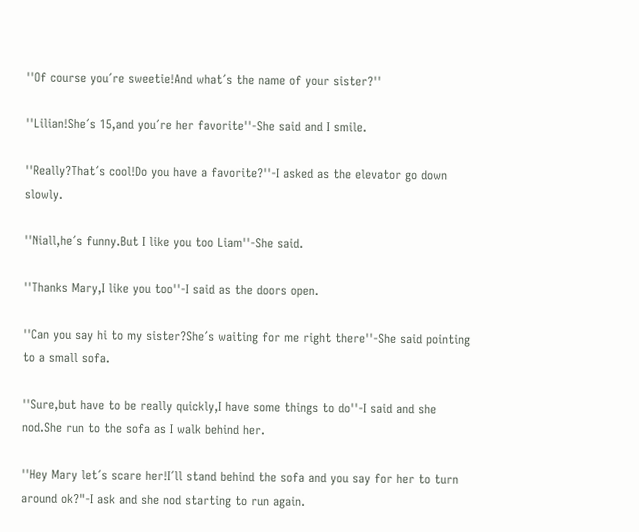''Of course you´re sweetie!And what´s the name of your sister?''

''Lilian!She´s 15,and you´re her favorite''-She said and I smile.

''Really?That´s cool!Do you have a favorite?''-I asked as the elevator go down slowly.

''Niall,he´s funny.But I like you too Liam''-She said.

''Thanks Mary,I like you too''-I said as the doors open.

''Can you say hi to my sister?She´s waiting for me right there''-She said pointing to a small sofa.

''Sure,but have to be really quickly,I have some things to do''-I said and she nod.She run to the sofa as I walk behind her.

''Hey Mary let´s scare her!I´ll stand behind the sofa and you say for her to turn around ok?"-I ask and she nod starting to run again.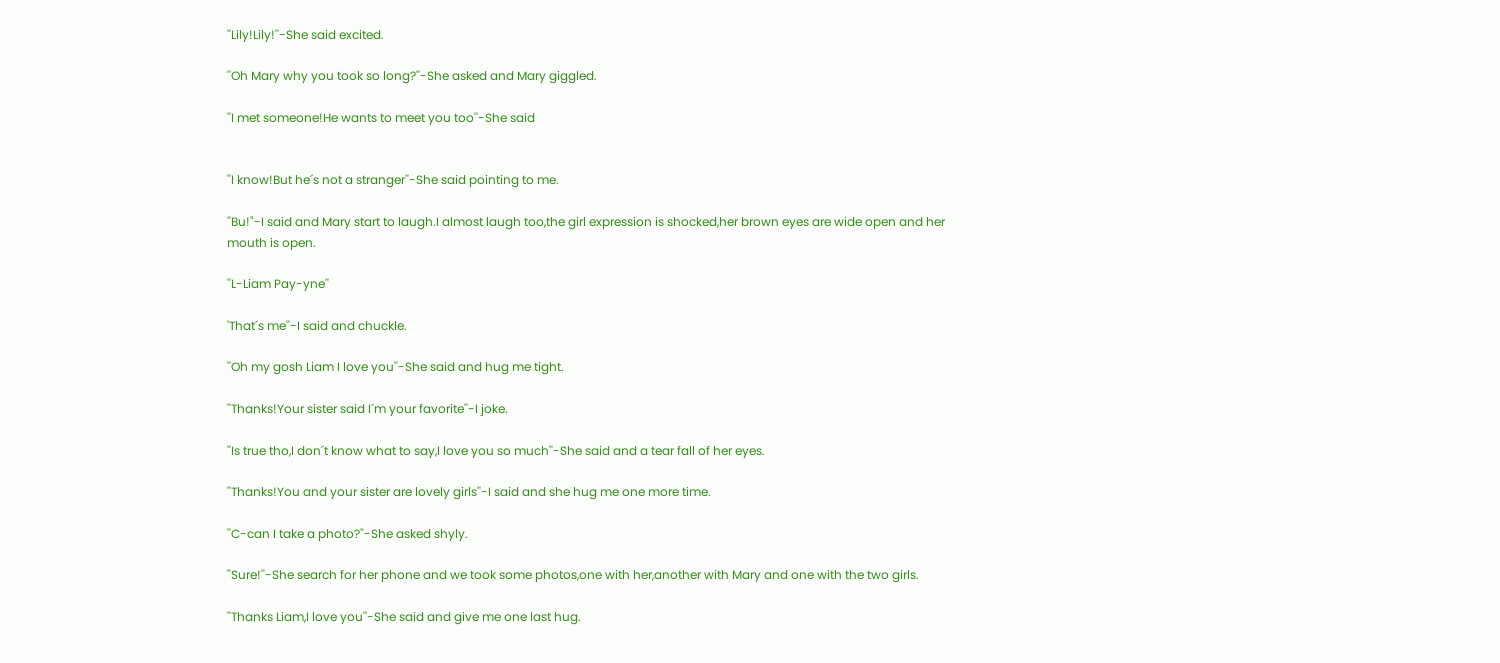''Lily!Lily!''-She said excited.

''Oh Mary why you took so long?''-She asked and Mary giggled.

''I met someone!He wants to meet you too''-She said


''I know!But he´s not a stranger''-She said pointing to me.

''Bu!"-I said and Mary start to laugh.I almost laugh too,the girl expression is shocked,her brown eyes are wide open and her mouth is open.

''L-Liam Pay-yne''

'That´s me''-I said and chuckle.

''Oh my gosh Liam I love you''-She said and hug me tight.

''Thanks!Your sister said I´m your favorite''-I joke.

''Is true tho,I don´t know what to say,I love you so much''-She said and a tear fall of her eyes.

''Thanks!You and your sister are lovely girls''-I said and she hug me one more time.

''C-can I take a photo?''-She asked shyly.

''Sure!''-She search for her phone and we took some photos,one with her,another with Mary and one with the two girls.

''Thanks Liam,I love you''-She said and give me one last hug.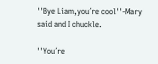''Bye Liam,you´re cool''-Mary said and I chuckle.

''You´re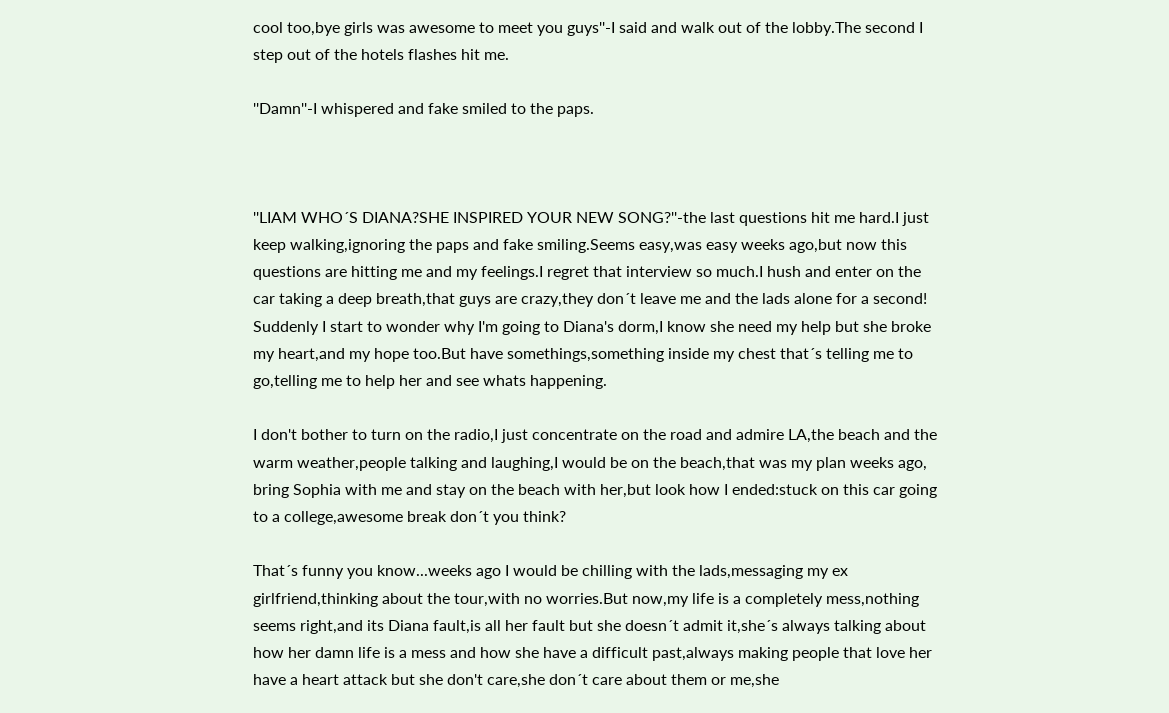cool too,bye girls was awesome to meet you guys''-I said and walk out of the lobby.The second I step out of the hotels flashes hit me.

''Damn''-I whispered and fake smiled to the paps.



''LIAM WHO´S DIANA?SHE INSPIRED YOUR NEW SONG?''-the last questions hit me hard.I just keep walking,ignoring the paps and fake smiling.Seems easy,was easy weeks ago,but now this questions are hitting me and my feelings.I regret that interview so much.I hush and enter on the car taking a deep breath,that guys are crazy,they don´t leave me and the lads alone for a second! Suddenly I start to wonder why I'm going to Diana's dorm,I know she need my help but she broke my heart,and my hope too.But have somethings,something inside my chest that´s telling me to go,telling me to help her and see whats happening.

I don't bother to turn on the radio,I just concentrate on the road and admire LA,the beach and the warm weather,people talking and laughing,I would be on the beach,that was my plan weeks ago, bring Sophia with me and stay on the beach with her,but look how I ended:stuck on this car going to a college,awesome break don´t you think?

That´s funny you know...weeks ago I would be chilling with the lads,messaging my ex girlfriend,thinking about the tour,with no worries.But now,my life is a completely mess,nothing seems right,and its Diana fault,is all her fault but she doesn´t admit it,she´s always talking about how her damn life is a mess and how she have a difficult past,always making people that love her have a heart attack but she don't care,she don´t care about them or me,she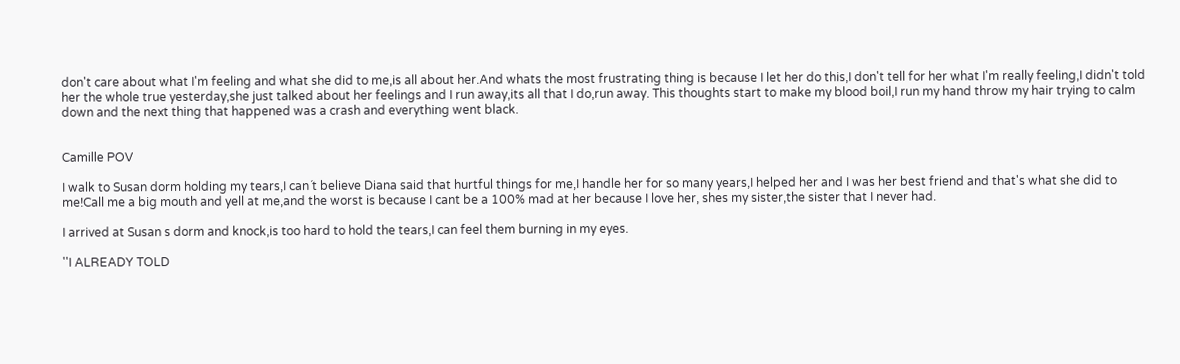don't care about what I'm feeling and what she did to me,is all about her.And whats the most frustrating thing is because I let her do this,I don't tell for her what I'm really feeling,I didn't told her the whole true yesterday,she just talked about her feelings and I run away,its all that I do,run away. This thoughts start to make my blood boil,I run my hand throw my hair trying to calm down and the next thing that happened was a crash and everything went black.


Camille POV

I walk to Susan dorm holding my tears,I can´t believe Diana said that hurtful things for me,I handle her for so many years,I helped her and I was her best friend and that's what she did to me!Call me a big mouth and yell at me,and the worst is because I cant be a 100% mad at her because I love her, shes my sister,the sister that I never had.

I arrived at Susan s dorm and knock,is too hard to hold the tears,I can feel them burning in my eyes.

''I ALREADY TOLD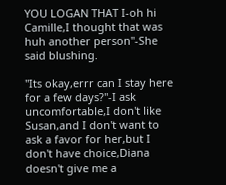YOU LOGAN THAT I-oh hi Camille,I thought that was huh another person''-She said blushing.

''Its okay,errr can I stay here for a few days?''-I ask uncomfortable,I don't like Susan,and I don't want to ask a favor for her,but I don't have choice,Diana doesn't give me a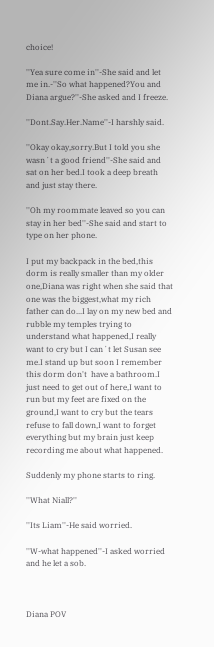choice!

''Yea sure come in''-She said and let me in.-''So what happened?You and Diana argue?''-She asked and I freeze.

''Dont.Say.Her.Name''-I harshly said.

''Okay okay,sorry.But I told you she wasn´t a good friend''-She said and sat on her bed.I took a deep breath and just stay there.

''Oh my roommate leaved so you can stay in her bed''-She said and start to type on her phone.

I put my backpack in the bed,this dorm is really smaller than my older one,Diana was right when she said that one was the biggest,what my rich father can do...I lay on my new bed and rubble my temples trying to understand what happened,I really want to cry but I can´t let Susan see me.I stand up but soon I remember this dorm don't  have a bathroom.I just need to get out of here,I want to run but my feet are fixed on the ground,I want to cry but the tears refuse to fall down,I want to forget everything but my brain just keep recording me about what happened.

Suddenly my phone starts to ring.

''What Niall?''

''Its Liam''-He said worried.

''W-what happened''-I asked worried and he let a sob.



Diana POV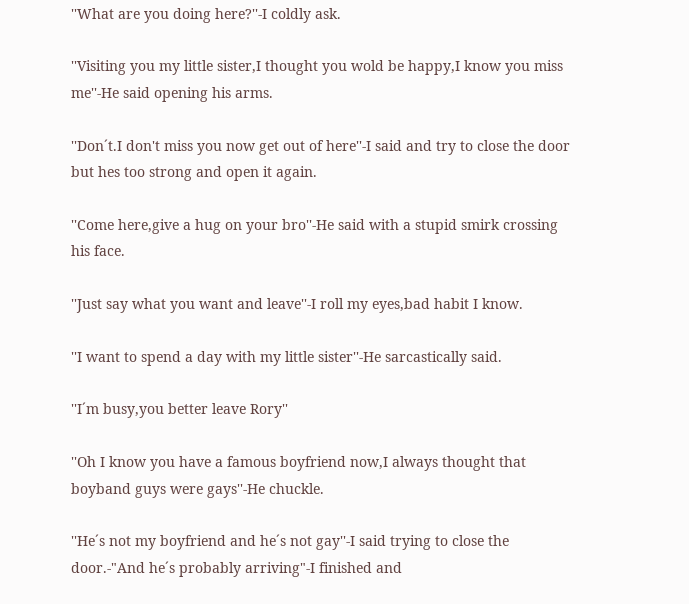''What are you doing here?''-I coldly ask.

''Visiting you my little sister,I thought you wold be happy,I know you miss me''-He said opening his arms.

''Don´t.I don't miss you now get out of here''-I said and try to close the door but hes too strong and open it again.

''Come here,give a hug on your bro''-He said with a stupid smirk crossing his face.

''Just say what you want and leave''-I roll my eyes,bad habit I know.

''I want to spend a day with my little sister''-He sarcastically said.

''I´m busy,you better leave Rory''

''Oh I know you have a famous boyfriend now,I always thought that boyband guys were gays''-He chuckle.

''He´s not my boyfriend and he´s not gay''-I said trying to close the door.-"And he´s probably arriving"-I finished and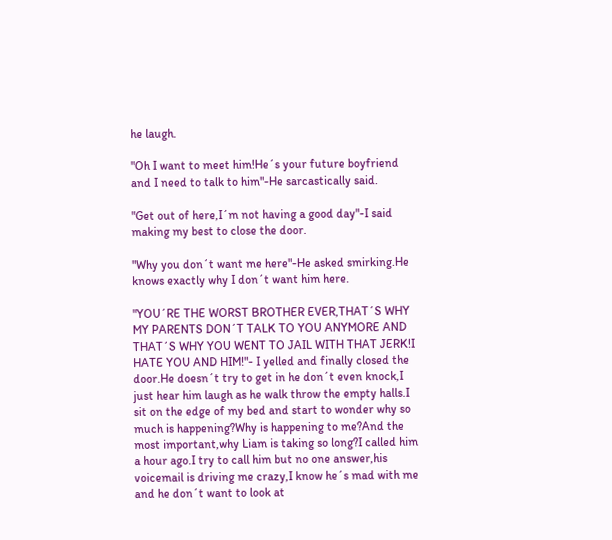he laugh.

"Oh I want to meet him!He´s your future boyfriend and I need to talk to him"-He sarcastically said.

"Get out of here,I´m not having a good day"-I said making my best to close the door.

"Why you don´t want me here"-He asked smirking.He knows exactly why I don´t want him here.

"YOU´RE THE WORST BROTHER EVER,THAT´S WHY MY PARENTS DON´T TALK TO YOU ANYMORE AND THAT´S WHY YOU WENT TO JAIL WITH THAT JERK!I HATE YOU AND HIM!"- I yelled and finally closed the door.He doesn´t try to get in he don´t even knock,I just hear him laugh as he walk throw the empty halls.I sit on the edge of my bed and start to wonder why so much is happening?Why is happening to me?And the most important,why Liam is taking so long?I called him a hour ago.I try to call him but no one answer,his voicemail is driving me crazy,I know he´s mad with me and he don´t want to look at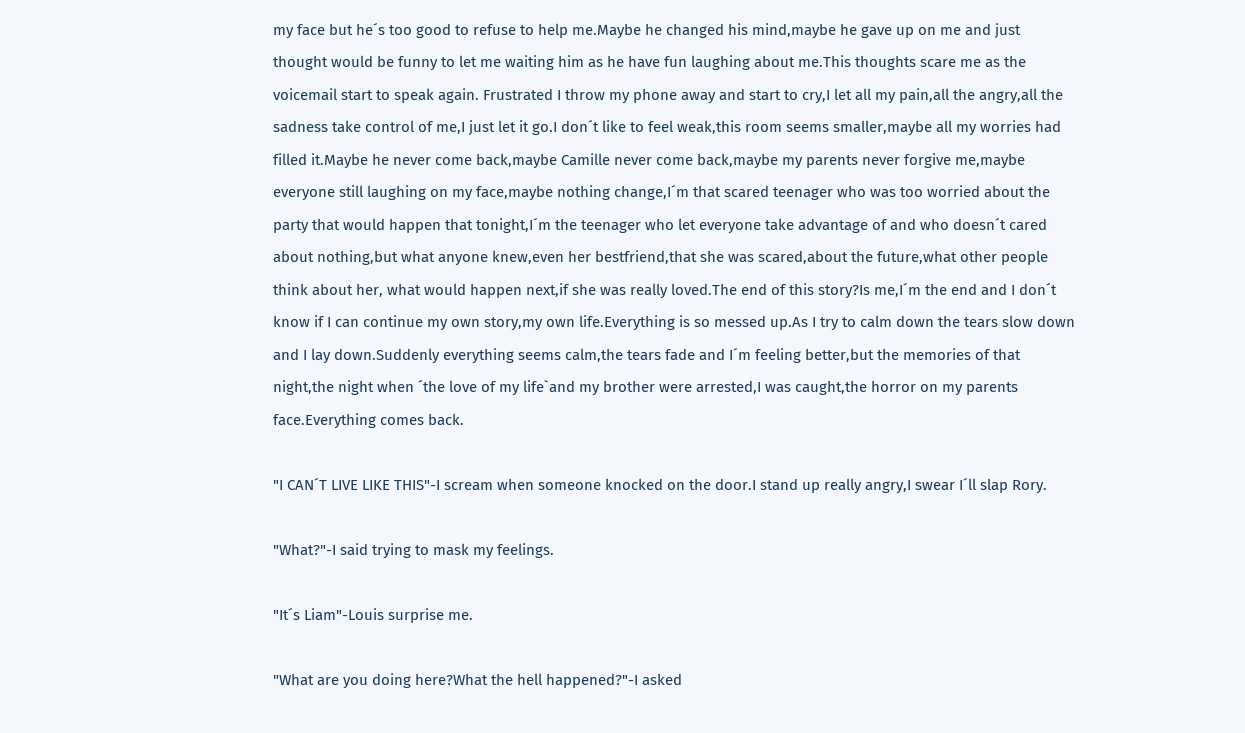my face but he´s too good to refuse to help me.Maybe he changed his mind,maybe he gave up on me and just thought would be funny to let me waiting him as he have fun laughing about me.This thoughts scare me as the voicemail start to speak again. Frustrated I throw my phone away and start to cry,I let all my pain,all the angry,all the sadness take control of me,I just let it go.I don´t like to feel weak,this room seems smaller,maybe all my worries had filled it.Maybe he never come back,maybe Camille never come back,maybe my parents never forgive me,maybe everyone still laughing on my face,maybe nothing change,I´m that scared teenager who was too worried about the party that would happen that tonight,I´m the teenager who let everyone take advantage of and who doesn´t cared about nothing,but what anyone knew,even her bestfriend,that she was scared,about the future,what other people think about her, what would happen next,if she was really loved.The end of this story?Is me,I´m the end and I don´t know if I can continue my own story,my own life.Everything is so messed up.As I try to calm down the tears slow down and I lay down.Suddenly everything seems calm,the tears fade and I´m feeling better,but the memories of that night,the night when ´the love of my life`and my brother were arrested,I was caught,the horror on my parents face.Everything comes back.

"I CAN´T LIVE LIKE THIS"-I scream when someone knocked on the door.I stand up really angry,I swear I´ll slap Rory.

"What?"-I said trying to mask my feelings.

"It´s Liam"-Louis surprise me.

"What are you doing here?What the hell happened?"-I asked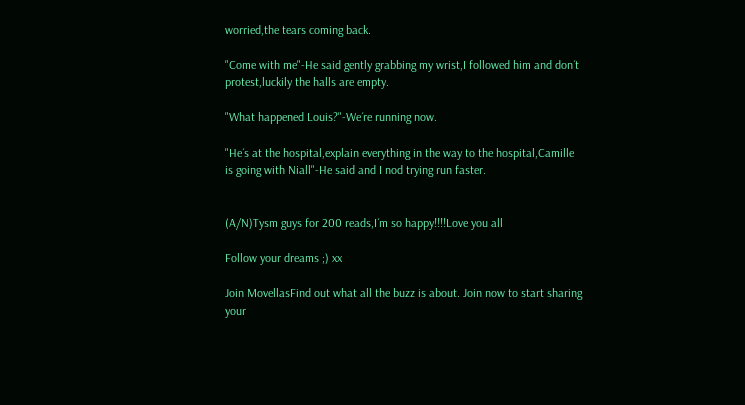worried,the tears coming back.

"Come with me"-He said gently grabbing my wrist,I followed him and don´t protest,luckily the halls are empty.

"What happened Louis?"-We´re running now.

"He´s at the hospital,explain everything in the way to the hospital,Camille is going with Niall"-He said and I nod trying run faster.


(A/N)Tysm guys for 200 reads,I´m so happy!!!!Love you all

Follow your dreams ;) xx

Join MovellasFind out what all the buzz is about. Join now to start sharing your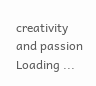creativity and passion
Loading ...